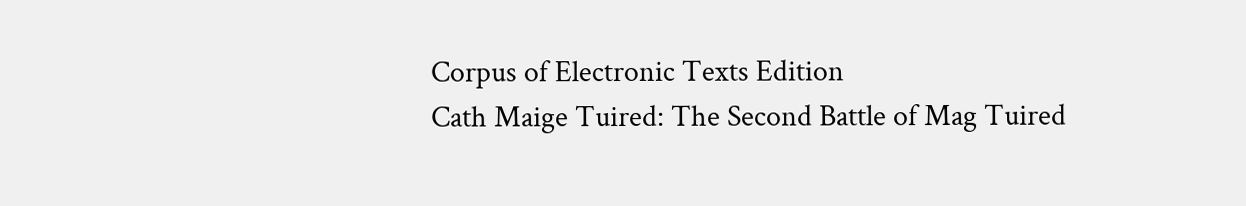Corpus of Electronic Texts Edition
Cath Maige Tuired: The Second Battle of Mag Tuired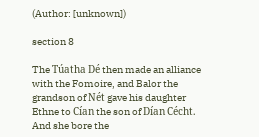(Author: [unknown])

section 8

The Túatha Dé then made an alliance with the Fomoire, and Balor the grandson of Nét gave his daughter Ethne to Cían the son of Dían Cécht. And she bore the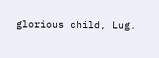glorious child, Lug.